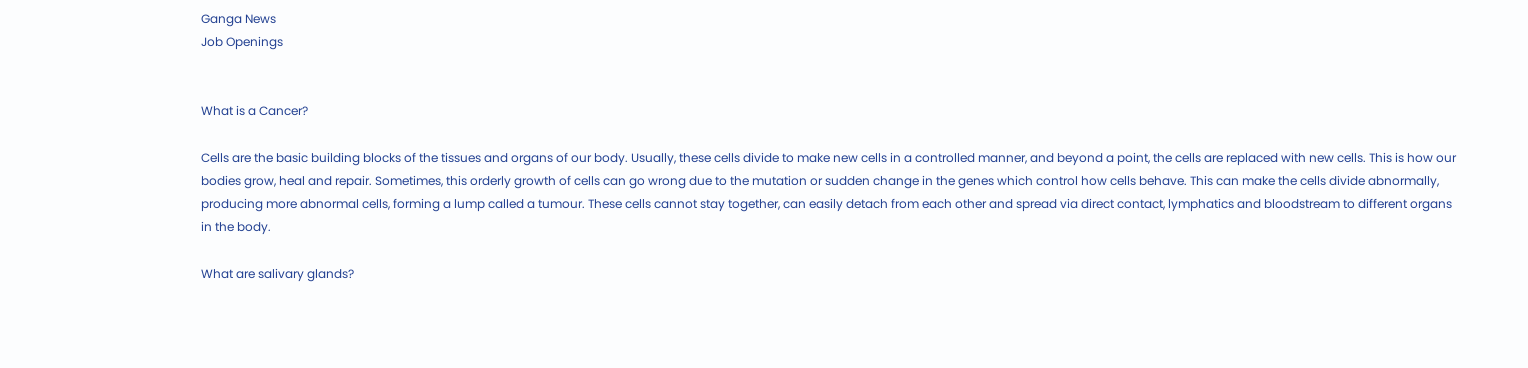Ganga News
Job Openings


What is a Cancer?

Cells are the basic building blocks of the tissues and organs of our body. Usually, these cells divide to make new cells in a controlled manner, and beyond a point, the cells are replaced with new cells. This is how our bodies grow, heal and repair. Sometimes, this orderly growth of cells can go wrong due to the mutation or sudden change in the genes which control how cells behave. This can make the cells divide abnormally, producing more abnormal cells, forming a lump called a tumour. These cells cannot stay together, can easily detach from each other and spread via direct contact, lymphatics and bloodstream to different organs in the body.

What are salivary glands?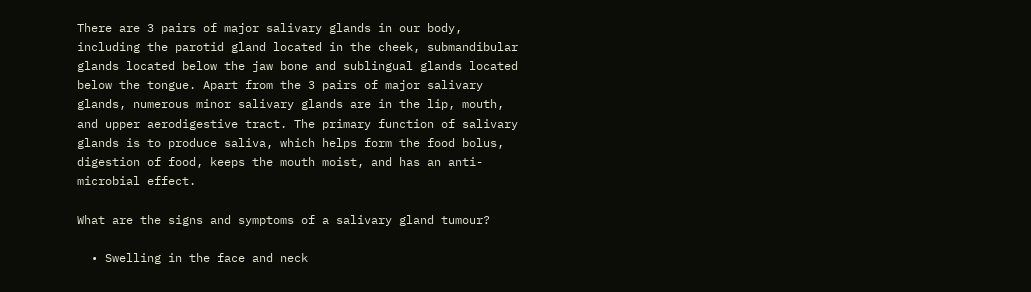There are 3 pairs of major salivary glands in our body, including the parotid gland located in the cheek, submandibular glands located below the jaw bone and sublingual glands located below the tongue. Apart from the 3 pairs of major salivary glands, numerous minor salivary glands are in the lip, mouth, and upper aerodigestive tract. The primary function of salivary glands is to produce saliva, which helps form the food bolus, digestion of food, keeps the mouth moist, and has an anti-microbial effect.

What are the signs and symptoms of a salivary gland tumour?

  • Swelling in the face and neck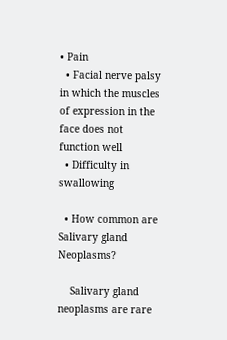• Pain
  • Facial nerve palsy in which the muscles of expression in the face does not function well
  • Difficulty in swallowing

  • How common are Salivary gland Neoplasms?

    Salivary gland neoplasms are rare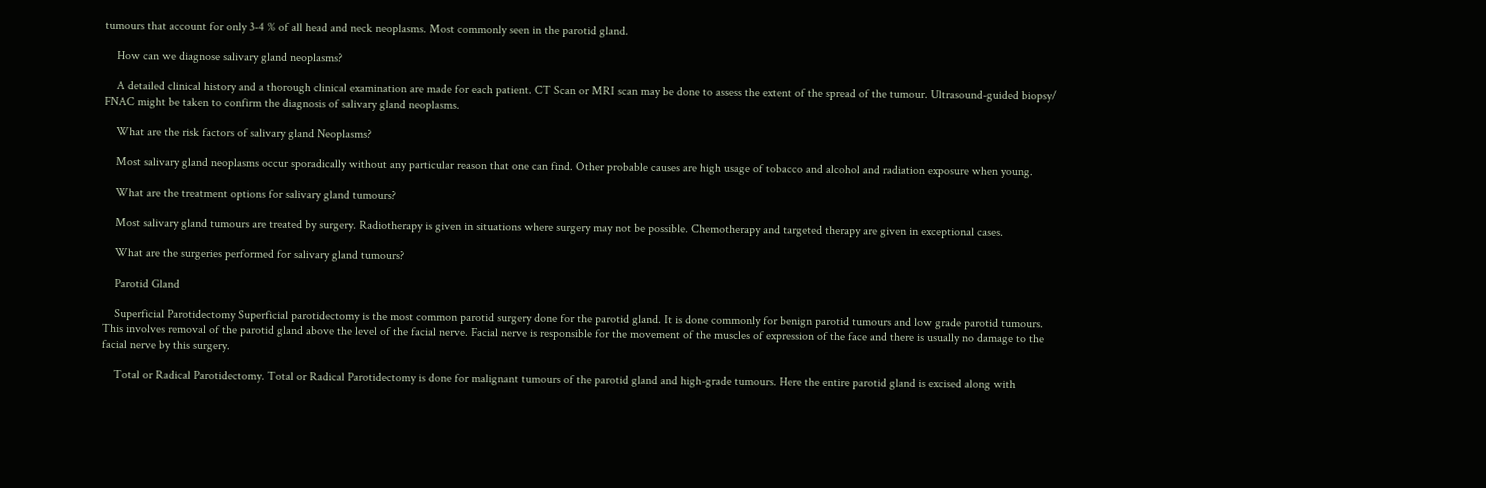tumours that account for only 3-4 % of all head and neck neoplasms. Most commonly seen in the parotid gland.

    How can we diagnose salivary gland neoplasms?

    A detailed clinical history and a thorough clinical examination are made for each patient. CT Scan or MRI scan may be done to assess the extent of the spread of the tumour. Ultrasound-guided biopsy/ FNAC might be taken to confirm the diagnosis of salivary gland neoplasms.

    What are the risk factors of salivary gland Neoplasms?

    Most salivary gland neoplasms occur sporadically without any particular reason that one can find. Other probable causes are high usage of tobacco and alcohol and radiation exposure when young.

    What are the treatment options for salivary gland tumours?

    Most salivary gland tumours are treated by surgery. Radiotherapy is given in situations where surgery may not be possible. Chemotherapy and targeted therapy are given in exceptional cases.

    What are the surgeries performed for salivary gland tumours?

    Parotid Gland

    Superficial Parotidectomy Superficial parotidectomy is the most common parotid surgery done for the parotid gland. It is done commonly for benign parotid tumours and low grade parotid tumours. This involves removal of the parotid gland above the level of the facial nerve. Facial nerve is responsible for the movement of the muscles of expression of the face and there is usually no damage to the facial nerve by this surgery.

    Total or Radical Parotidectomy. Total or Radical Parotidectomy is done for malignant tumours of the parotid gland and high-grade tumours. Here the entire parotid gland is excised along with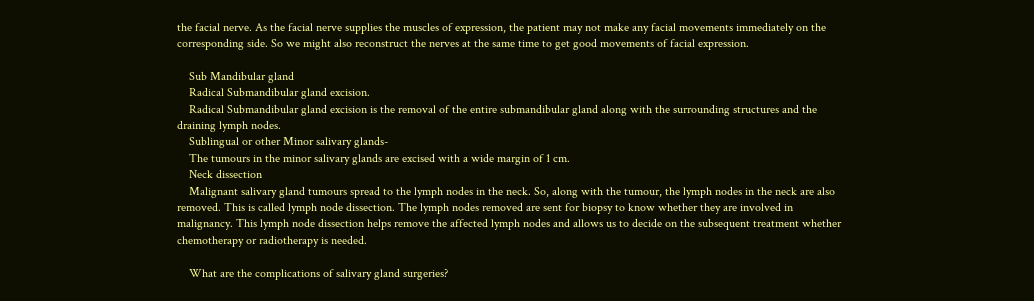the facial nerve. As the facial nerve supplies the muscles of expression, the patient may not make any facial movements immediately on the corresponding side. So we might also reconstruct the nerves at the same time to get good movements of facial expression.

    Sub Mandibular gland
    Radical Submandibular gland excision.
    Radical Submandibular gland excision is the removal of the entire submandibular gland along with the surrounding structures and the draining lymph nodes.
    Sublingual or other Minor salivary glands-
    The tumours in the minor salivary glands are excised with a wide margin of 1 cm.
    Neck dissection
    Malignant salivary gland tumours spread to the lymph nodes in the neck. So, along with the tumour, the lymph nodes in the neck are also removed. This is called lymph node dissection. The lymph nodes removed are sent for biopsy to know whether they are involved in malignancy. This lymph node dissection helps remove the affected lymph nodes and allows us to decide on the subsequent treatment whether chemotherapy or radiotherapy is needed.

    What are the complications of salivary gland surgeries?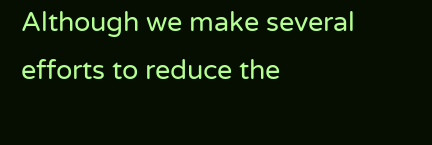Although we make several efforts to reduce the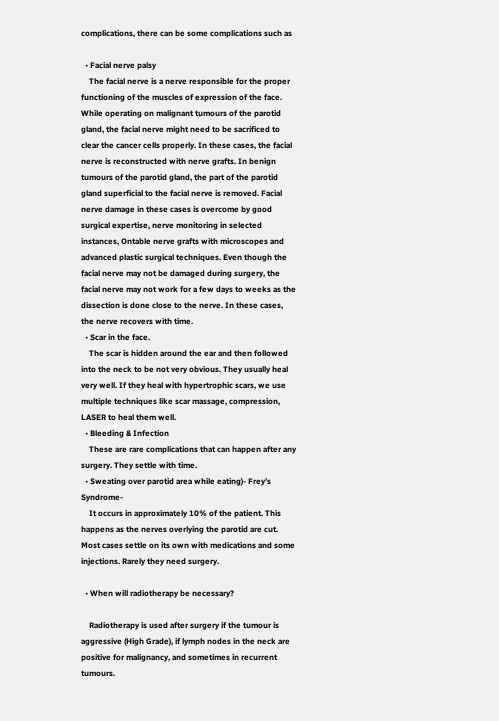complications, there can be some complications such as

  • Facial nerve palsy
    The facial nerve is a nerve responsible for the proper functioning of the muscles of expression of the face. While operating on malignant tumours of the parotid gland, the facial nerve might need to be sacrificed to clear the cancer cells properly. In these cases, the facial nerve is reconstructed with nerve grafts. In benign tumours of the parotid gland, the part of the parotid gland superficial to the facial nerve is removed. Facial nerve damage in these cases is overcome by good surgical expertise, nerve monitoring in selected instances, Ontable nerve grafts with microscopes and advanced plastic surgical techniques. Even though the facial nerve may not be damaged during surgery, the facial nerve may not work for a few days to weeks as the dissection is done close to the nerve. In these cases, the nerve recovers with time.
  • Scar in the face.
    The scar is hidden around the ear and then followed into the neck to be not very obvious. They usually heal very well. If they heal with hypertrophic scars, we use multiple techniques like scar massage, compression, LASER to heal them well.
  • Bleeding & Infection
    These are rare complications that can happen after any surgery. They settle with time.
  • Sweating over parotid area while eating)- Frey’s Syndrome-
    It occurs in approximately 10% of the patient. This happens as the nerves overlying the parotid are cut. Most cases settle on its own with medications and some injections. Rarely they need surgery.

  • When will radiotherapy be necessary?

    Radiotherapy is used after surgery if the tumour is aggressive (High Grade), if lymph nodes in the neck are positive for malignancy, and sometimes in recurrent tumours.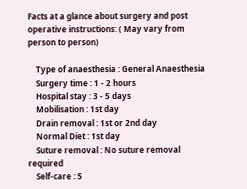Facts at a glance about surgery and post operative instructions: ( May vary from person to person)

    Type of anaesthesia : General Anaesthesia
    Surgery time : 1 - 2 hours
    Hospital stay : 3 - 5 days
    Mobilisation : 1st day
    Drain removal : 1st or 2nd day
    Normal Diet : 1st day
    Suture removal : No suture removal required
    Self-care : 5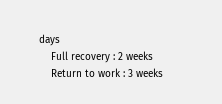days
    Full recovery : 2 weeks
    Return to work : 3 weeks